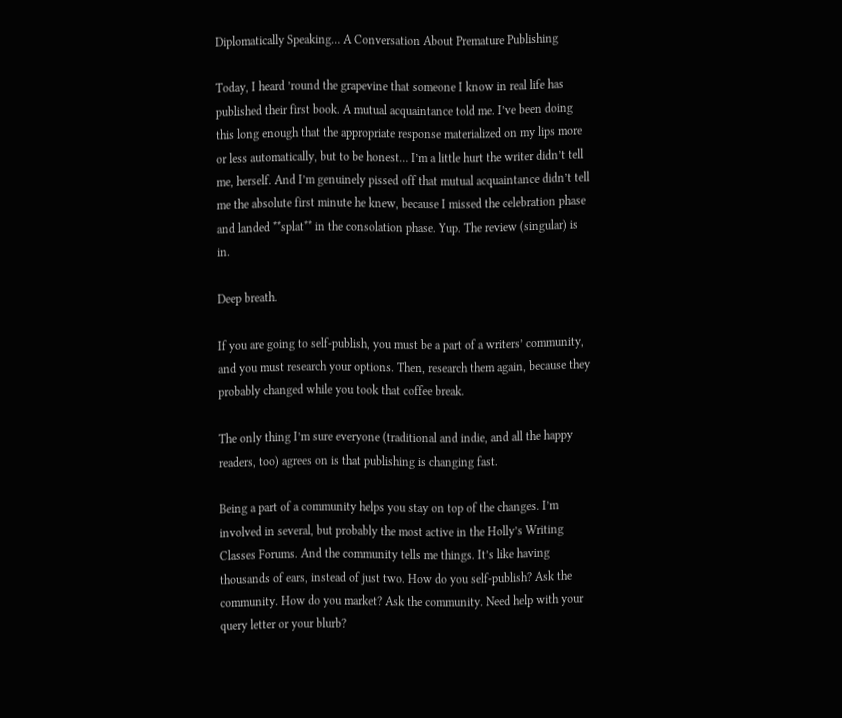Diplomatically Speaking… A Conversation About Premature Publishing

Today, I heard ’round the grapevine that someone I know in real life has published their first book. A mutual acquaintance told me. I’ve been doing this long enough that the appropriate response materialized on my lips more or less automatically, but to be honest… I’m a little hurt the writer didn’t tell me, herself. And I’m genuinely pissed off that mutual acquaintance didn’t tell me the absolute first minute he knew, because I missed the celebration phase and landed **splat** in the consolation phase. Yup. The review (singular) is in.

Deep breath.

If you are going to self-publish, you must be a part of a writers’ community, and you must research your options. Then, research them again, because they probably changed while you took that coffee break.

The only thing I’m sure everyone (traditional and indie, and all the happy readers, too) agrees on is that publishing is changing fast.

Being a part of a community helps you stay on top of the changes. I’m involved in several, but probably the most active in the Holly’s Writing Classes Forums. And the community tells me things. It’s like having thousands of ears, instead of just two. How do you self-publish? Ask the community. How do you market? Ask the community. Need help with your query letter or your blurb?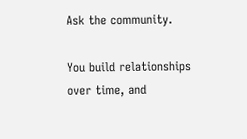Ask the community.

You build relationships over time, and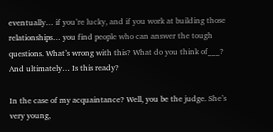eventually… if you’re lucky, and if you work at building those relationships… you find people who can answer the tough questions. What’s wrong with this? What do you think of___? And ultimately… Is this ready?

In the case of my acquaintance? Well, you be the judge. She’s very young,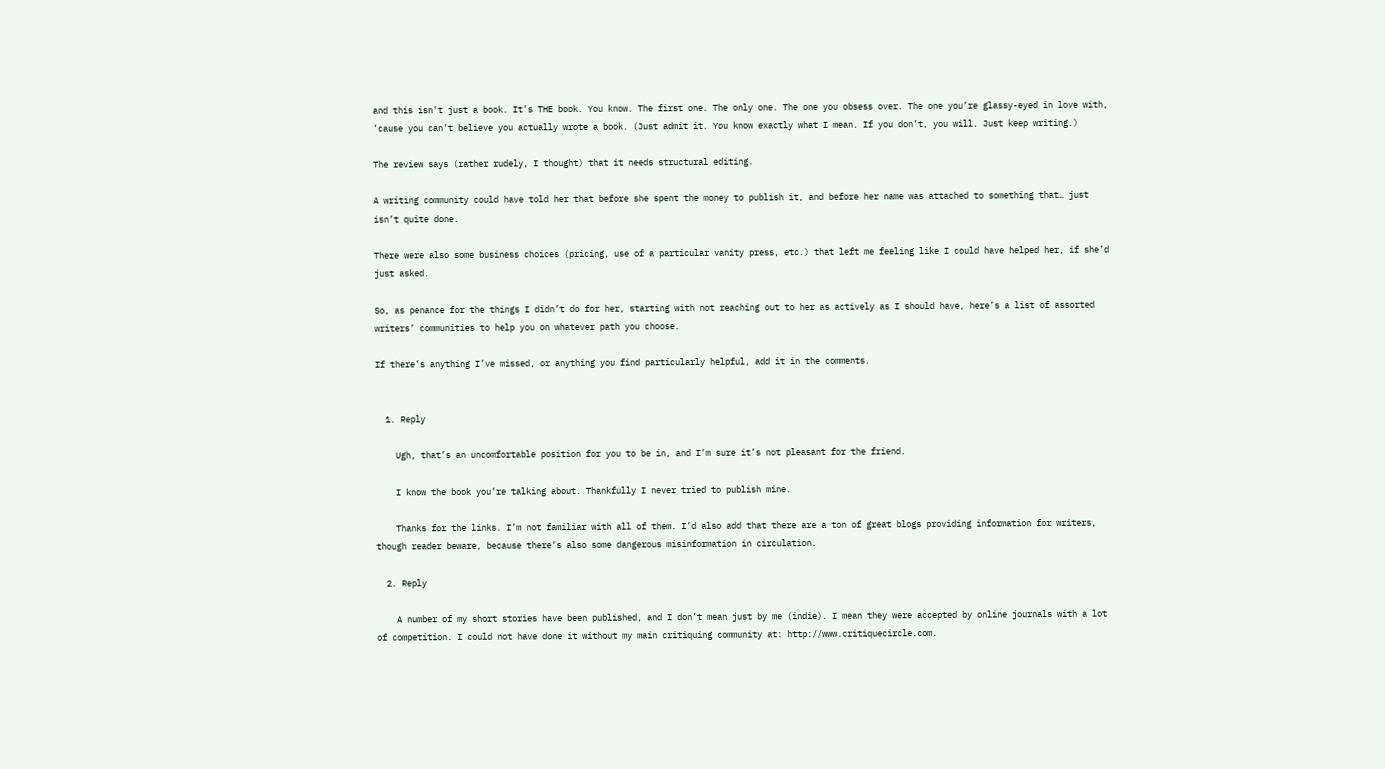and this isn’t just a book. It’s THE book. You know. The first one. The only one. The one you obsess over. The one you’re glassy-eyed in love with, ’cause you can’t believe you actually wrote a book. (Just admit it. You know exactly what I mean. If you don’t, you will. Just keep writing.)

The review says (rather rudely, I thought) that it needs structural editing.

A writing community could have told her that before she spent the money to publish it, and before her name was attached to something that… just isn’t quite done.

There were also some business choices (pricing, use of a particular vanity press, etc.) that left me feeling like I could have helped her, if she’d just asked.

So, as penance for the things I didn’t do for her, starting with not reaching out to her as actively as I should have, here’s a list of assorted writers’ communities to help you on whatever path you choose.

If there’s anything I’ve missed, or anything you find particularly helpful, add it in the comments.


  1. Reply

    Ugh, that’s an uncomfortable position for you to be in, and I’m sure it’s not pleasant for the friend.

    I know the book you’re talking about. Thankfully I never tried to publish mine.

    Thanks for the links. I’m not familiar with all of them. I’d also add that there are a ton of great blogs providing information for writers, though reader beware, because there’s also some dangerous misinformation in circulation.

  2. Reply

    A number of my short stories have been published, and I don’t mean just by me (indie). I mean they were accepted by online journals with a lot of competition. I could not have done it without my main critiquing community at: http://www.critiquecircle.com.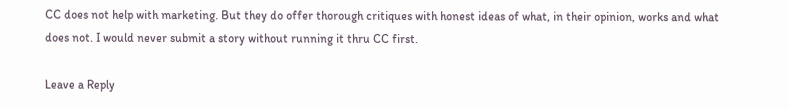CC does not help with marketing. But they do offer thorough critiques with honest ideas of what, in their opinion, works and what does not. I would never submit a story without running it thru CC first.

Leave a Reply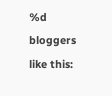%d bloggers like this: